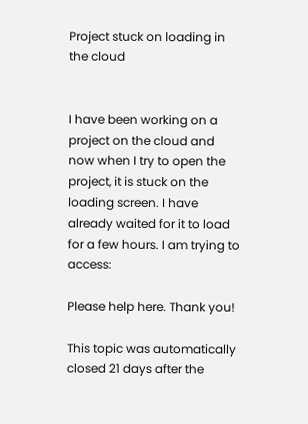Project stuck on loading in the cloud


I have been working on a project on the cloud and now when I try to open the project, it is stuck on the loading screen. I have already waited for it to load for a few hours. I am trying to access:

Please help here. Thank you!

This topic was automatically closed 21 days after the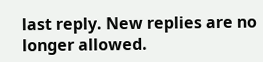last reply. New replies are no longer allowed.